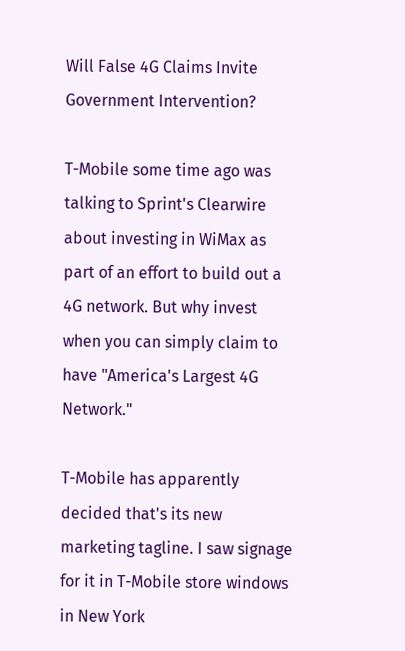Will False 4G Claims Invite Government Intervention?

T-Mobile some time ago was talking to Sprint's Clearwire about investing in WiMax as part of an effort to build out a 4G network. But why invest when you can simply claim to have "America's Largest 4G Network."

T-Mobile has apparently decided that's its new marketing tagline. I saw signage for it in T-Mobile store windows in New York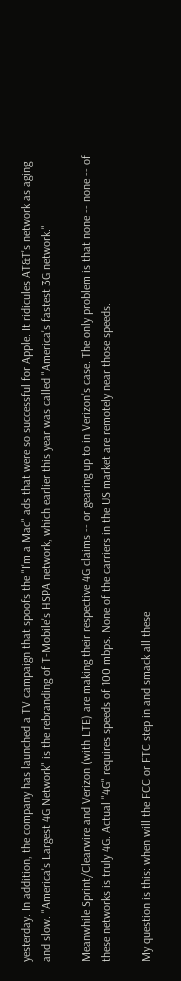yesterday. In addition, the company has launched a TV campaign that spoofs the "I'm a Mac" ads that were so successful for Apple. It ridicules AT&T's network as aging and slow. "America's Largest 4G Network" is the rebranding of T-Mobile's HSPA network, which earlier this year was called "America's fastest 3G network."

Meanwhile Sprint/Clearwire and Verizon (with LTE) are making their respective 4G claims -- or gearing up to in Verizon's case. The only problem is that none -- none -- of these networks is truly 4G. Actual "4G" requires speeds of 100 mbps. None of the carriers in the US market are remotely near those speeds.

My question is this: when will the FCC or FTC step in and smack all these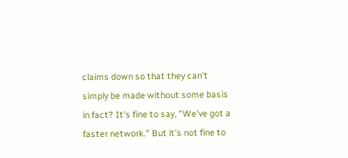claims down so that they can't simply be made without some basis in fact? It's fine to say, "We've got a faster network." But it's not fine to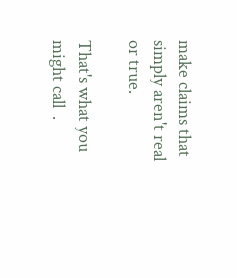make claims that simply aren't real or true.

That's what you might call  .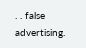. . false advertising.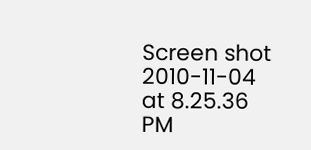Screen shot 2010-11-04 at 8.25.36 PM